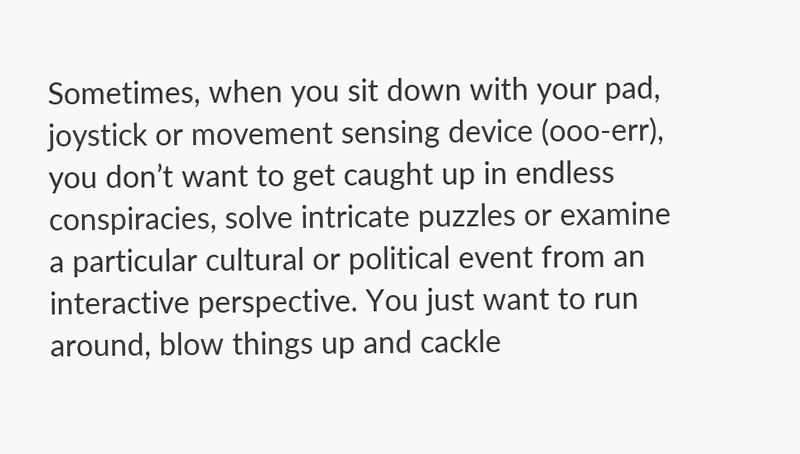Sometimes, when you sit down with your pad, joystick or movement sensing device (ooo-err), you don’t want to get caught up in endless conspiracies, solve intricate puzzles or examine a particular cultural or political event from an interactive perspective. You just want to run around, blow things up and cackle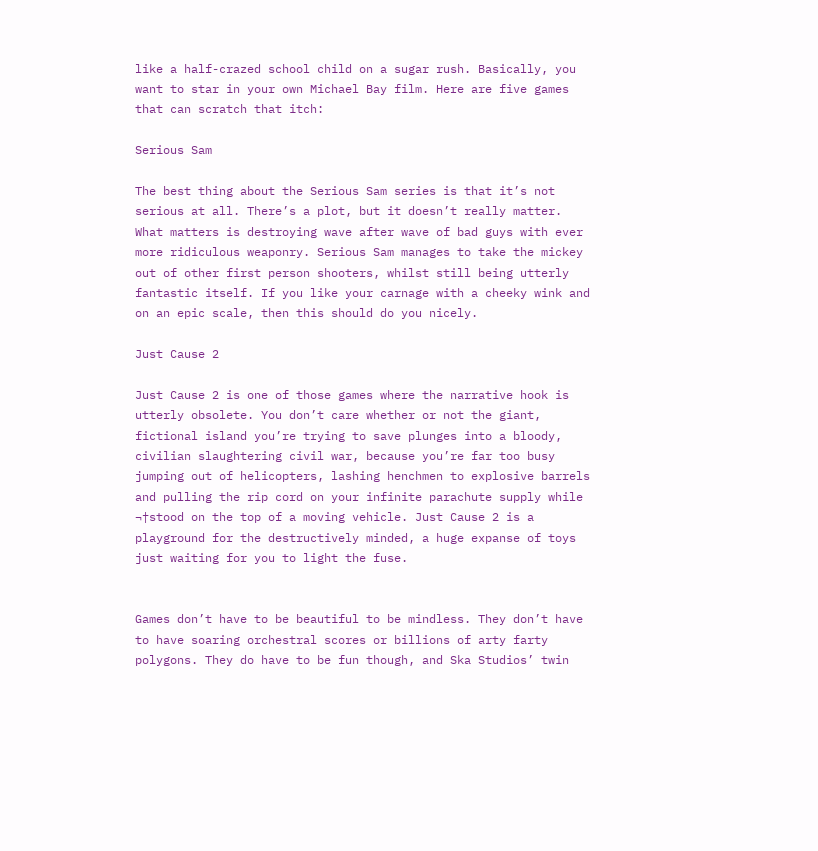like a half-crazed school child on a sugar rush. Basically, you want to star in your own Michael Bay film. Here are five games that can scratch that itch:

Serious Sam

The best thing about the Serious Sam series is that it’s not serious at all. There’s a plot, but it doesn’t really matter. What matters is destroying wave after wave of bad guys with ever more ridiculous weaponry. Serious Sam manages to take the mickey out of other first person shooters, whilst still being utterly fantastic itself. If you like your carnage with a cheeky wink and on an epic scale, then this should do you nicely.

Just Cause 2

Just Cause 2 is one of those games where the narrative hook is utterly obsolete. You don’t care whether or not the giant, fictional island you’re trying to save plunges into a bloody, civilian slaughtering civil war, because you’re far too busy jumping out of helicopters, lashing henchmen to explosive barrels and pulling the rip cord on your infinite parachute supply while ¬†stood on the top of a moving vehicle. Just Cause 2 is a playground for the destructively minded, a huge expanse of toys just waiting for you to light the fuse.


Games don’t have to be beautiful to be mindless. They don’t have to have soaring orchestral scores or billions of arty farty polygons. They do have to be fun though, and Ska Studios’ twin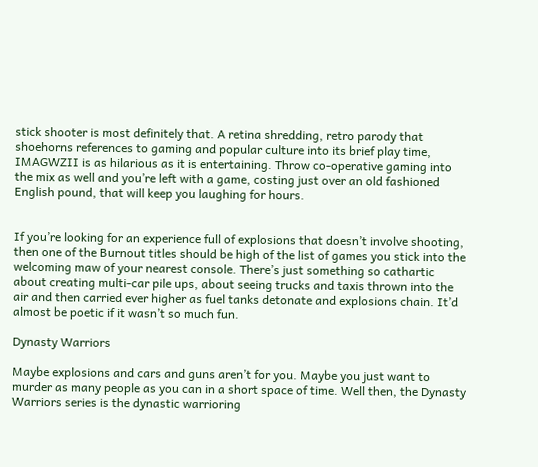stick shooter is most definitely that. A retina shredding, retro parody that shoehorns references to gaming and popular culture into its brief play time, IMAGWZII is as hilarious as it is entertaining. Throw co-operative gaming into the mix as well and you’re left with a game, costing just over an old fashioned English pound, that will keep you laughing for hours.


If you’re looking for an experience full of explosions that doesn’t involve shooting, then one of the Burnout titles should be high of the list of games you stick into the welcoming maw of your nearest console. There’s just something so cathartic about creating multi-car pile ups, about seeing trucks and taxis thrown into the air and then carried ever higher as fuel tanks detonate and explosions chain. It’d almost be poetic if it wasn’t so much fun.

Dynasty Warriors

Maybe explosions and cars and guns aren’t for you. Maybe you just want to murder as many people as you can in a short space of time. Well then, the Dynasty Warriors series is the dynastic warrioring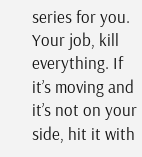series for you. Your job, kill everything. If it’s moving and it’s not on your side, hit it with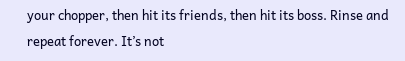your chopper, then hit its friends, then hit its boss. Rinse and repeat forever. It’s not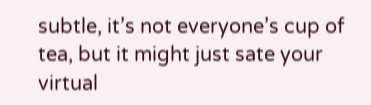subtle, it’s not everyone’s cup of tea, but it might just sate your virtual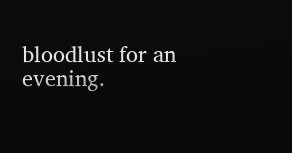bloodlust for an evening.